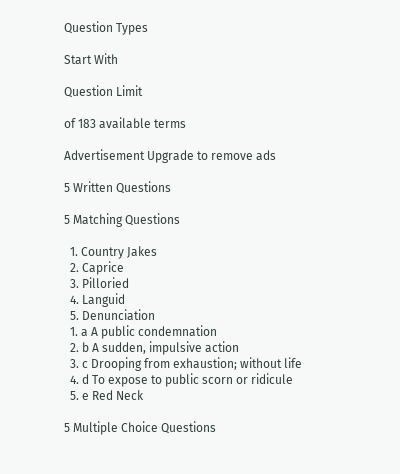Question Types

Start With

Question Limit

of 183 available terms

Advertisement Upgrade to remove ads

5 Written Questions

5 Matching Questions

  1. Country Jakes
  2. Caprice
  3. Pilloried
  4. Languid
  5. Denunciation
  1. a A public condemnation
  2. b A sudden, impulsive action
  3. c Drooping from exhaustion; without life
  4. d To expose to public scorn or ridicule
  5. e Red Neck

5 Multiple Choice Questions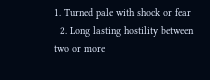1. Turned pale with shock or fear
  2. Long lasting hostility between two or more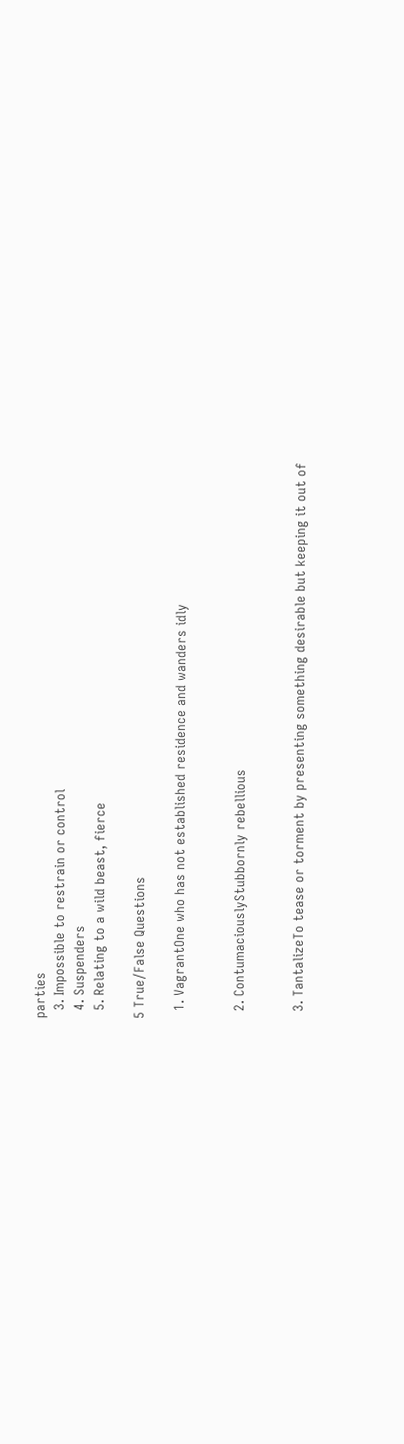parties
  3. Impossible to restrain or control
  4. Suspenders
  5. Relating to a wild beast, fierce

5 True/False Questions

  1. VagrantOne who has not established residence and wanders idly


  2. ContumaciouslyStubbornly rebellious


  3. TantalizeTo tease or torment by presenting something desirable but keeping it out of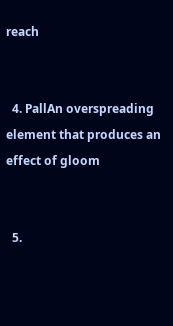reach


  4. PallAn overspreading element that produces an effect of gloom


  5.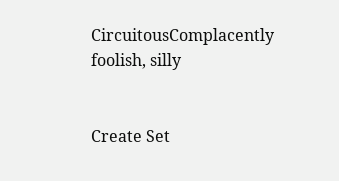CircuitousComplacently foolish, silly


Create Set